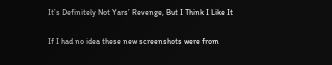It’s Definitely Not Yars’ Revenge, But I Think I Like It

If I had no idea these new screenshots were from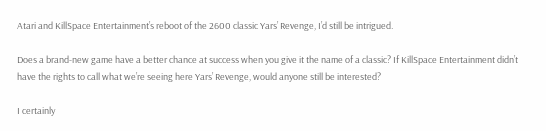Atari and KillSpace Entertainment’s reboot of the 2600 classic Yars’ Revenge, I’d still be intrigued.

Does a brand-new game have a better chance at success when you give it the name of a classic? If KillSpace Entertainment didn’t have the rights to call what we’re seeing here Yars’ Revenge, would anyone still be interested?

I certainly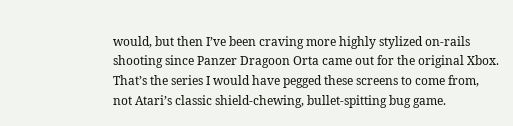would, but then I’ve been craving more highly stylized on-rails shooting since Panzer Dragoon Orta came out for the original Xbox. That’s the series I would have pegged these screens to come from, not Atari’s classic shield-chewing, bullet-spitting bug game.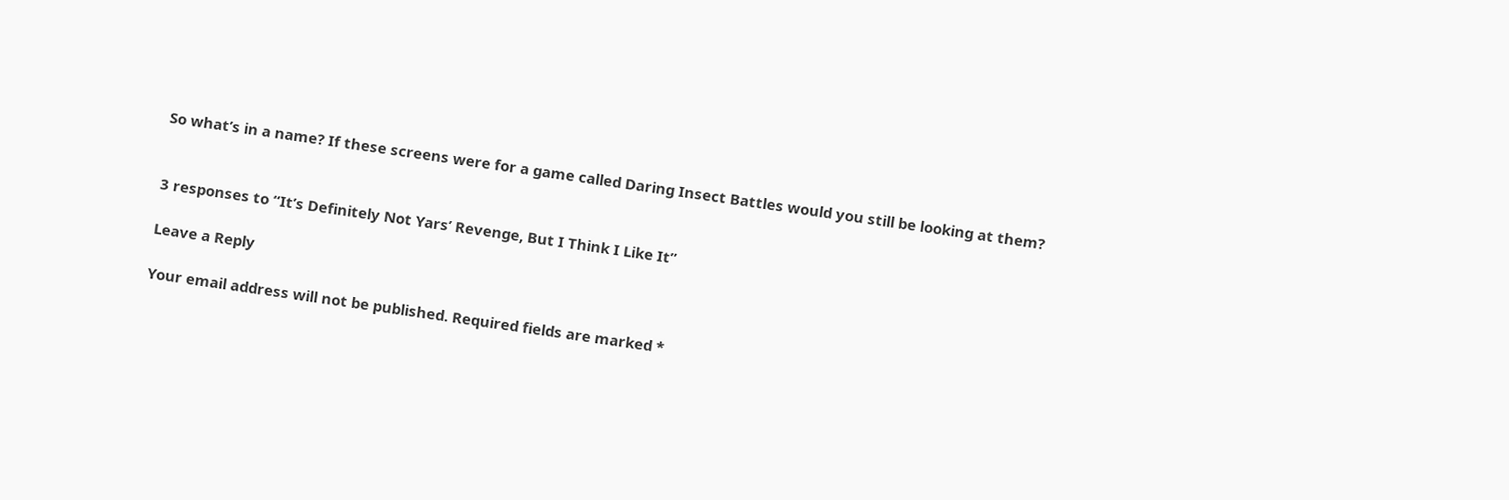So what’s in a name? If these screens were for a game called Daring Insect Battles would you still be looking at them?


3 responses to “It’s Definitely Not Yars’ Revenge, But I Think I Like It”

Leave a Reply

Your email address will not be published. Required fields are marked *